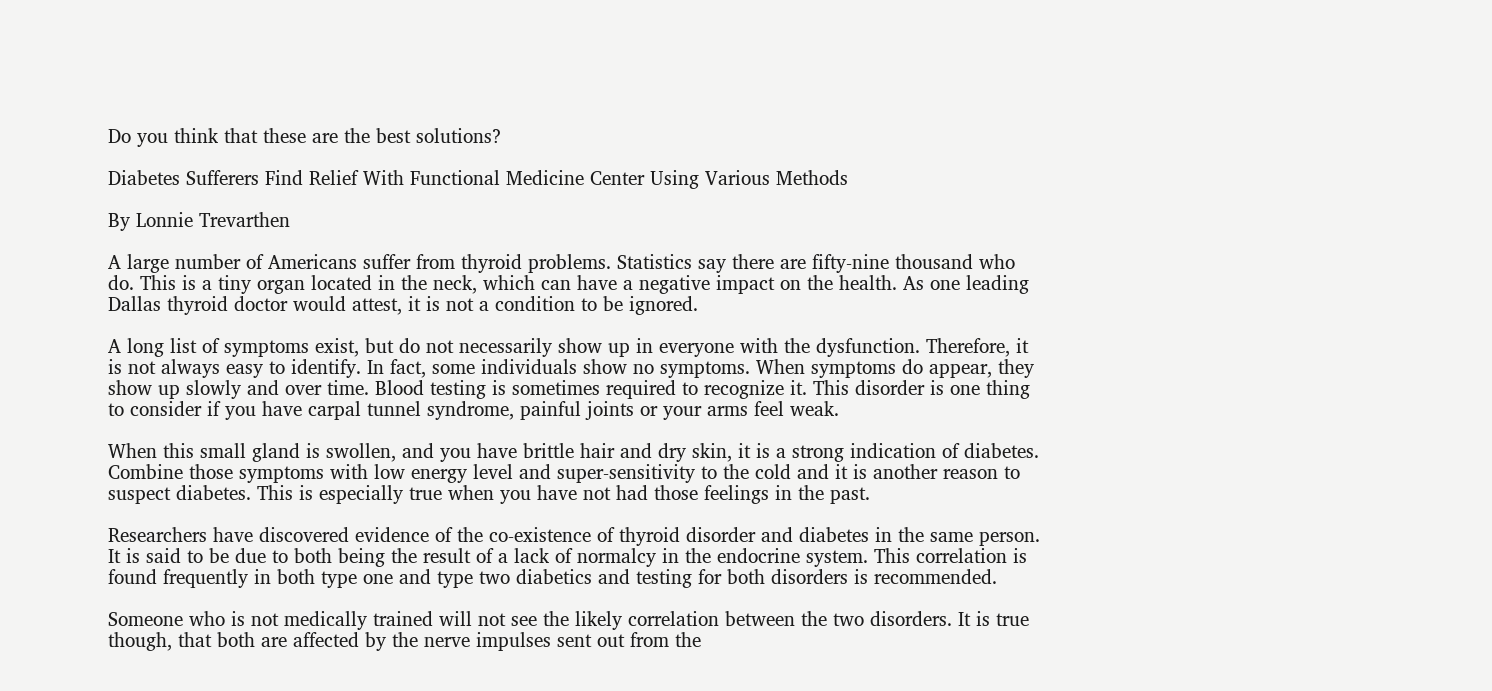Do you think that these are the best solutions?

Diabetes Sufferers Find Relief With Functional Medicine Center Using Various Methods

By Lonnie Trevarthen

A large number of Americans suffer from thyroid problems. Statistics say there are fifty-nine thousand who do. This is a tiny organ located in the neck, which can have a negative impact on the health. As one leading Dallas thyroid doctor would attest, it is not a condition to be ignored.

A long list of symptoms exist, but do not necessarily show up in everyone with the dysfunction. Therefore, it is not always easy to identify. In fact, some individuals show no symptoms. When symptoms do appear, they show up slowly and over time. Blood testing is sometimes required to recognize it. This disorder is one thing to consider if you have carpal tunnel syndrome, painful joints or your arms feel weak.

When this small gland is swollen, and you have brittle hair and dry skin, it is a strong indication of diabetes. Combine those symptoms with low energy level and super-sensitivity to the cold and it is another reason to suspect diabetes. This is especially true when you have not had those feelings in the past.

Researchers have discovered evidence of the co-existence of thyroid disorder and diabetes in the same person. It is said to be due to both being the result of a lack of normalcy in the endocrine system. This correlation is found frequently in both type one and type two diabetics and testing for both disorders is recommended.

Someone who is not medically trained will not see the likely correlation between the two disorders. It is true though, that both are affected by the nerve impulses sent out from the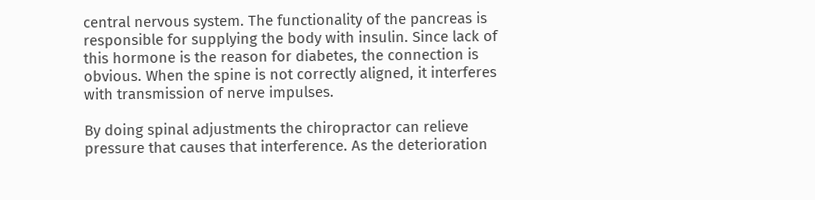central nervous system. The functionality of the pancreas is responsible for supplying the body with insulin. Since lack of this hormone is the reason for diabetes, the connection is obvious. When the spine is not correctly aligned, it interferes with transmission of nerve impulses.

By doing spinal adjustments the chiropractor can relieve pressure that causes that interference. As the deterioration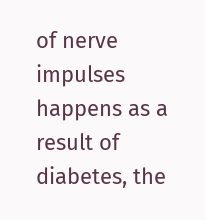of nerve impulses happens as a result of diabetes, the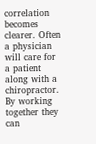correlation becomes clearer. Often a physician will care for a patient along with a chiropractor. By working together they can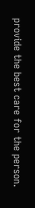provide the best care for the person.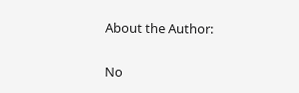About the Author:

No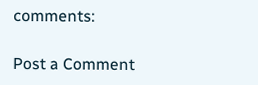comments:

Post a Comment